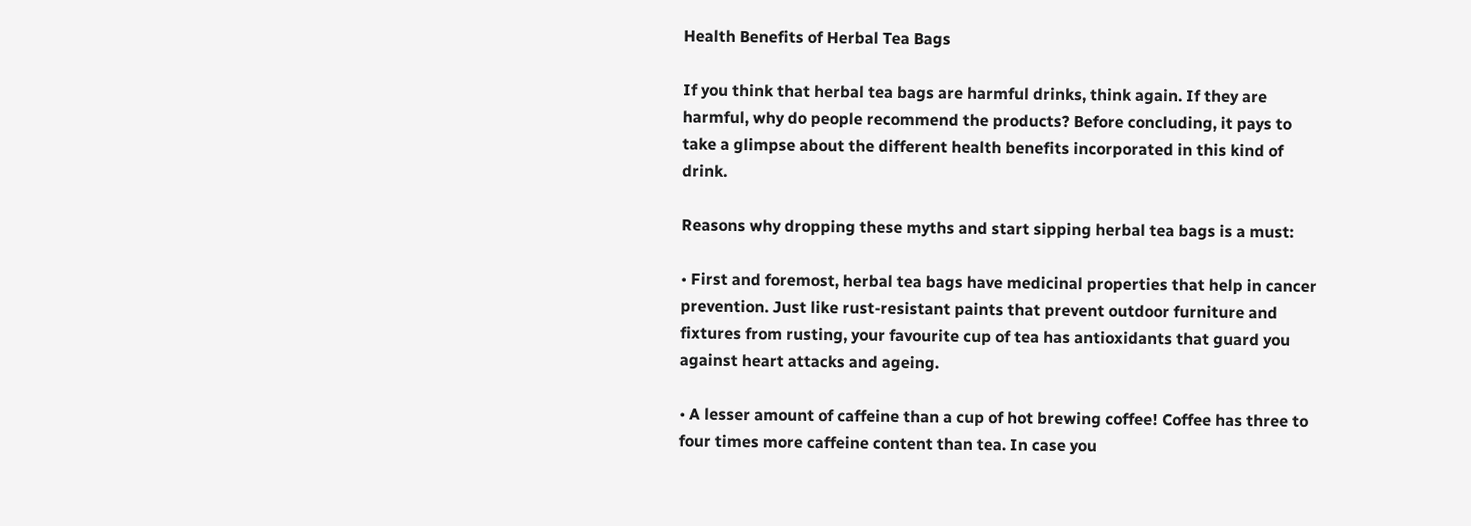Health Benefits of Herbal Tea Bags

If you think that herbal tea bags are harmful drinks, think again. If they are harmful, why do people recommend the products? Before concluding, it pays to take a glimpse about the different health benefits incorporated in this kind of drink.

Reasons why dropping these myths and start sipping herbal tea bags is a must:

• First and foremost, herbal tea bags have medicinal properties that help in cancer prevention. Just like rust-resistant paints that prevent outdoor furniture and fixtures from rusting, your favourite cup of tea has antioxidants that guard you against heart attacks and ageing.

• A lesser amount of caffeine than a cup of hot brewing coffee! Coffee has three to four times more caffeine content than tea. In case you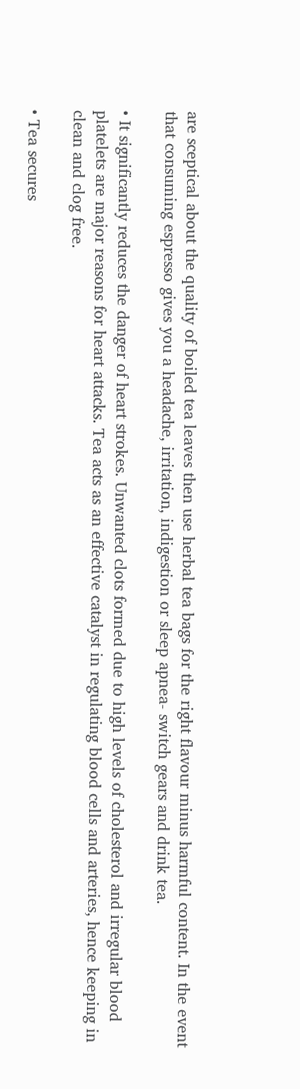are sceptical about the quality of boiled tea leaves then use herbal tea bags for the right flavour minus harmful content. In the event that consuming espresso gives you a headache, irritation, indigestion or sleep apnea- switch gears and drink tea.

• It significantly reduces the danger of heart strokes. Unwanted clots formed due to high levels of cholesterol and irregular blood platelets are major reasons for heart attacks. Tea acts as an effective catalyst in regulating blood cells and arteries, hence keeping in clean and clog free.

• Tea secures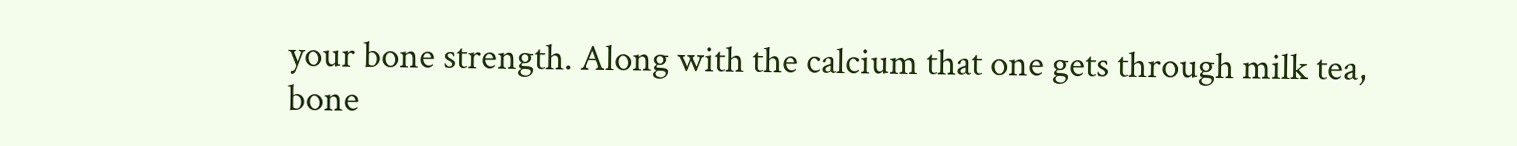your bone strength. Along with the calcium that one gets through milk tea, bone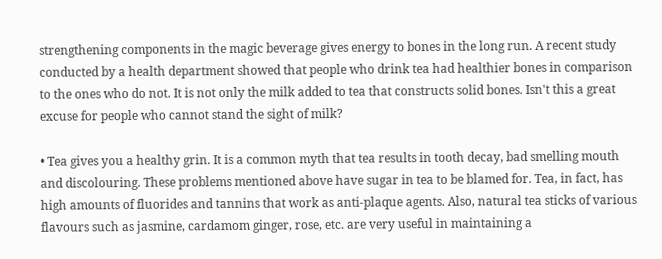strengthening components in the magic beverage gives energy to bones in the long run. A recent study conducted by a health department showed that people who drink tea had healthier bones in comparison to the ones who do not. It is not only the milk added to tea that constructs solid bones. Isn't this a great excuse for people who cannot stand the sight of milk?

• Tea gives you a healthy grin. It is a common myth that tea results in tooth decay, bad smelling mouth and discolouring. These problems mentioned above have sugar in tea to be blamed for. Tea, in fact, has high amounts of fluorides and tannins that work as anti-plaque agents. Also, natural tea sticks of various flavours such as jasmine, cardamom ginger, rose, etc. are very useful in maintaining a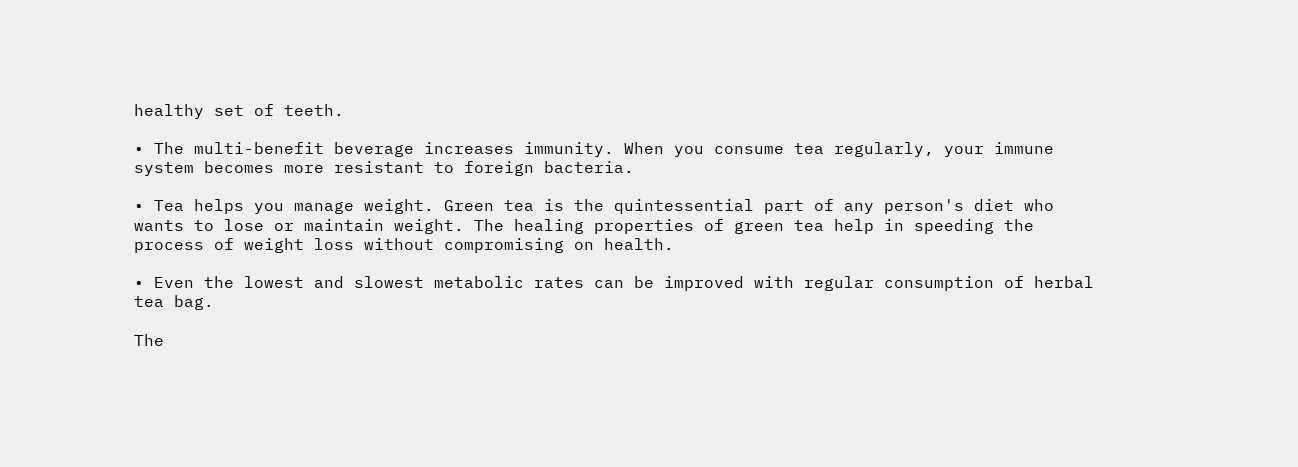healthy set of teeth.

• The multi-benefit beverage increases immunity. When you consume tea regularly, your immune system becomes more resistant to foreign bacteria.

• Tea helps you manage weight. Green tea is the quintessential part of any person's diet who wants to lose or maintain weight. The healing properties of green tea help in speeding the process of weight loss without compromising on health.

• Even the lowest and slowest metabolic rates can be improved with regular consumption of herbal tea bag.

The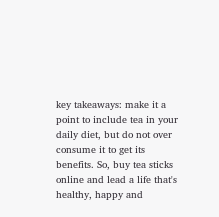key takeaways: make it a point to include tea in your daily diet, but do not over consume it to get its benefits. So, buy tea sticks online and lead a life that's healthy, happy and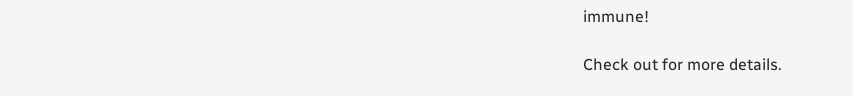immune!

Check out for more details.